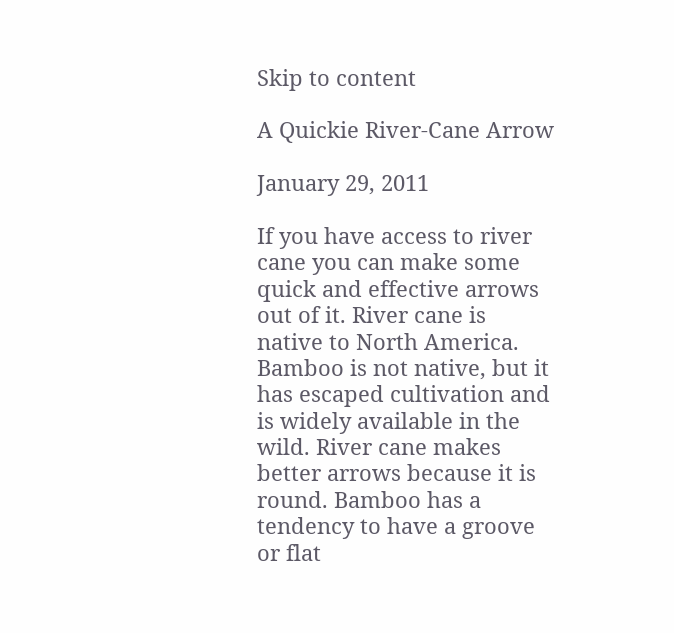Skip to content

A Quickie River-Cane Arrow

January 29, 2011

If you have access to river cane you can make some quick and effective arrows out of it. River cane is native to North America. Bamboo is not native, but it has escaped cultivation and is widely available in the wild. River cane makes better arrows because it is round. Bamboo has a tendency to have a groove or flat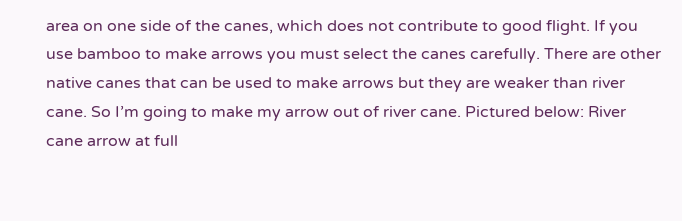area on one side of the canes, which does not contribute to good flight. If you use bamboo to make arrows you must select the canes carefully. There are other native canes that can be used to make arrows but they are weaker than river cane. So I’m going to make my arrow out of river cane. Pictured below: River cane arrow at full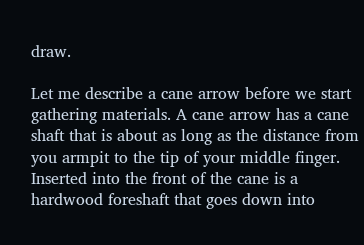draw.

Let me describe a cane arrow before we start gathering materials. A cane arrow has a cane shaft that is about as long as the distance from you armpit to the tip of your middle finger. Inserted into the front of the cane is a hardwood foreshaft that goes down into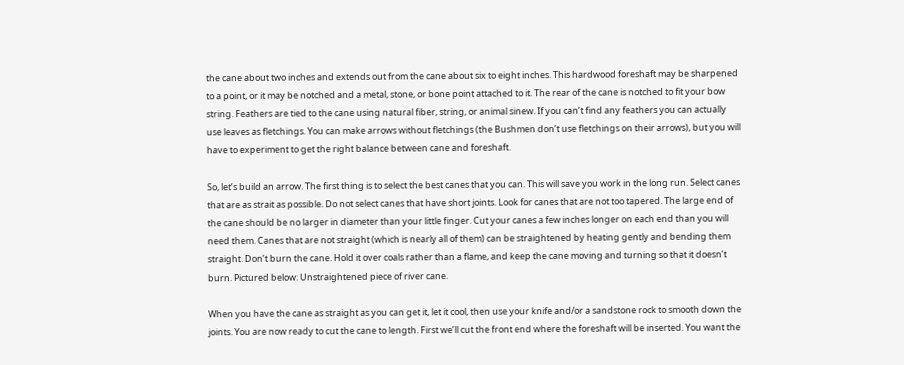the cane about two inches and extends out from the cane about six to eight inches. This hardwood foreshaft may be sharpened to a point, or it may be notched and a metal, stone, or bone point attached to it. The rear of the cane is notched to fit your bow string. Feathers are tied to the cane using natural fiber, string, or animal sinew. If you can’t find any feathers you can actually use leaves as fletchings. You can make arrows without fletchings (the Bushmen don’t use fletchings on their arrows), but you will have to experiment to get the right balance between cane and foreshaft.

So, let’s build an arrow. The first thing is to select the best canes that you can. This will save you work in the long run. Select canes that are as strait as possible. Do not select canes that have short joints. Look for canes that are not too tapered. The large end of the cane should be no larger in diameter than your little finger. Cut your canes a few inches longer on each end than you will need them. Canes that are not straight (which is nearly all of them) can be straightened by heating gently and bending them straight. Don’t burn the cane. Hold it over coals rather than a flame, and keep the cane moving and turning so that it doesn’t burn. Pictured below: Unstraightened piece of river cane.

When you have the cane as straight as you can get it, let it cool, then use your knife and/or a sandstone rock to smooth down the joints. You are now ready to cut the cane to length. First we’ll cut the front end where the foreshaft will be inserted. You want the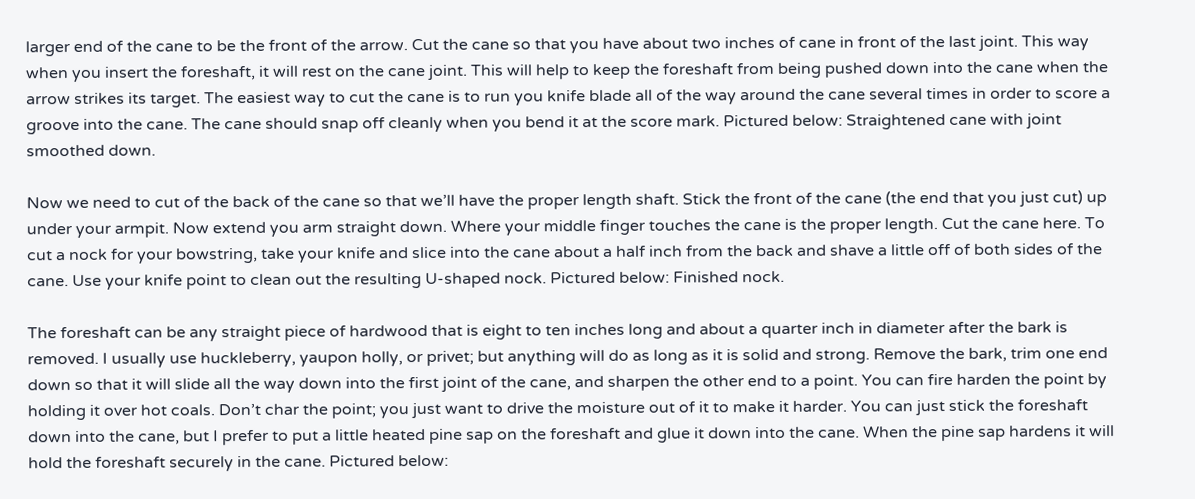larger end of the cane to be the front of the arrow. Cut the cane so that you have about two inches of cane in front of the last joint. This way when you insert the foreshaft, it will rest on the cane joint. This will help to keep the foreshaft from being pushed down into the cane when the arrow strikes its target. The easiest way to cut the cane is to run you knife blade all of the way around the cane several times in order to score a groove into the cane. The cane should snap off cleanly when you bend it at the score mark. Pictured below: Straightened cane with joint smoothed down.

Now we need to cut of the back of the cane so that we’ll have the proper length shaft. Stick the front of the cane (the end that you just cut) up under your armpit. Now extend you arm straight down. Where your middle finger touches the cane is the proper length. Cut the cane here. To cut a nock for your bowstring, take your knife and slice into the cane about a half inch from the back and shave a little off of both sides of the cane. Use your knife point to clean out the resulting U-shaped nock. Pictured below: Finished nock.

The foreshaft can be any straight piece of hardwood that is eight to ten inches long and about a quarter inch in diameter after the bark is removed. I usually use huckleberry, yaupon holly, or privet; but anything will do as long as it is solid and strong. Remove the bark, trim one end down so that it will slide all the way down into the first joint of the cane, and sharpen the other end to a point. You can fire harden the point by holding it over hot coals. Don’t char the point; you just want to drive the moisture out of it to make it harder. You can just stick the foreshaft down into the cane, but I prefer to put a little heated pine sap on the foreshaft and glue it down into the cane. When the pine sap hardens it will hold the foreshaft securely in the cane. Pictured below: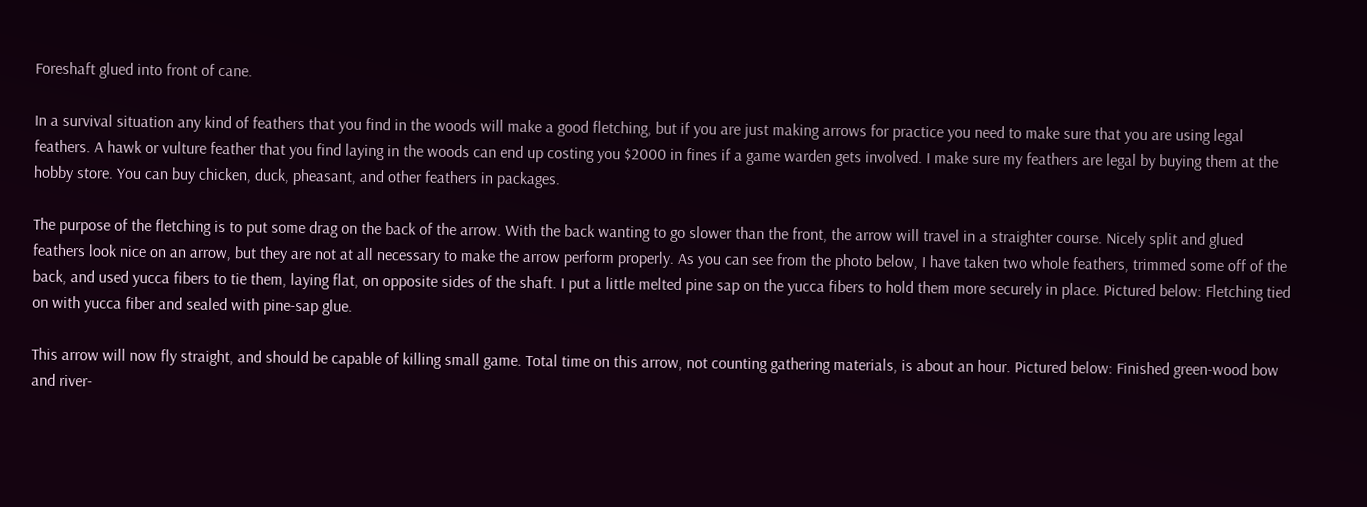Foreshaft glued into front of cane.

In a survival situation any kind of feathers that you find in the woods will make a good fletching, but if you are just making arrows for practice you need to make sure that you are using legal feathers. A hawk or vulture feather that you find laying in the woods can end up costing you $2000 in fines if a game warden gets involved. I make sure my feathers are legal by buying them at the hobby store. You can buy chicken, duck, pheasant, and other feathers in packages.

The purpose of the fletching is to put some drag on the back of the arrow. With the back wanting to go slower than the front, the arrow will travel in a straighter course. Nicely split and glued feathers look nice on an arrow, but they are not at all necessary to make the arrow perform properly. As you can see from the photo below, I have taken two whole feathers, trimmed some off of the back, and used yucca fibers to tie them, laying flat, on opposite sides of the shaft. I put a little melted pine sap on the yucca fibers to hold them more securely in place. Pictured below: Fletching tied on with yucca fiber and sealed with pine-sap glue.

This arrow will now fly straight, and should be capable of killing small game. Total time on this arrow, not counting gathering materials, is about an hour. Pictured below: Finished green-wood bow and river-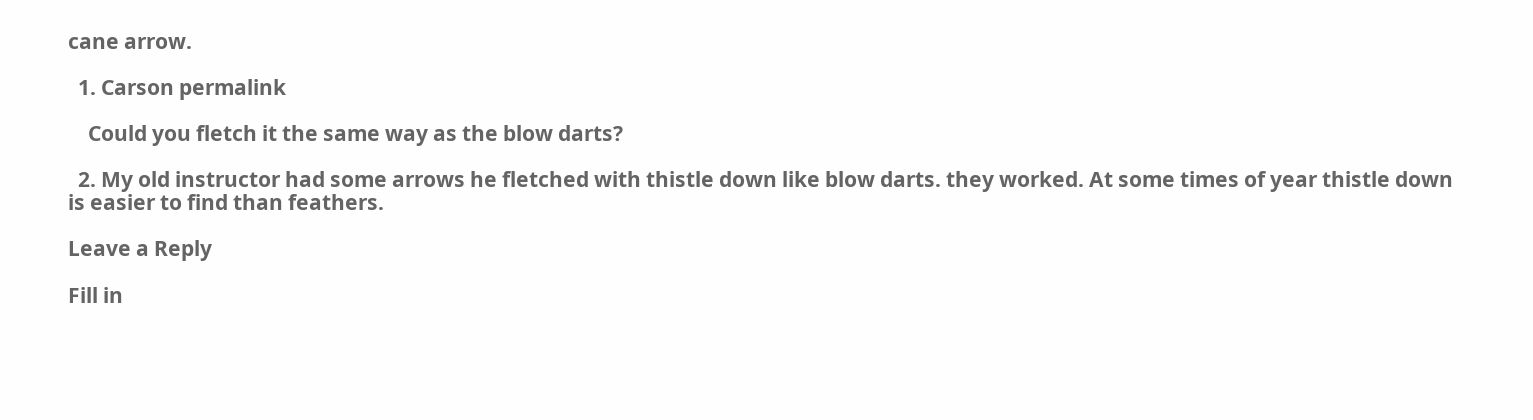cane arrow.

  1. Carson permalink

    Could you fletch it the same way as the blow darts?

  2. My old instructor had some arrows he fletched with thistle down like blow darts. they worked. At some times of year thistle down is easier to find than feathers.

Leave a Reply

Fill in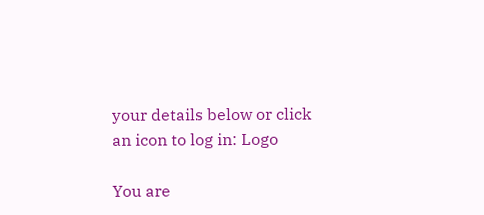your details below or click an icon to log in: Logo

You are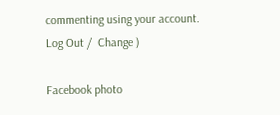commenting using your account. Log Out /  Change )

Facebook photo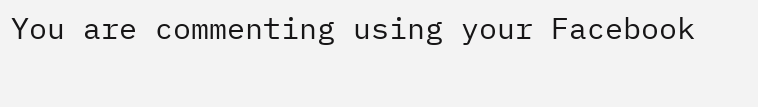You are commenting using your Facebook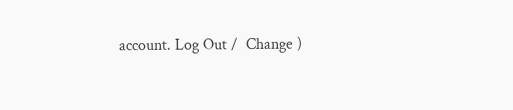account. Log Out /  Change )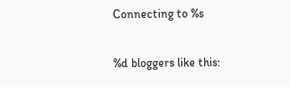Connecting to %s

%d bloggers like this: